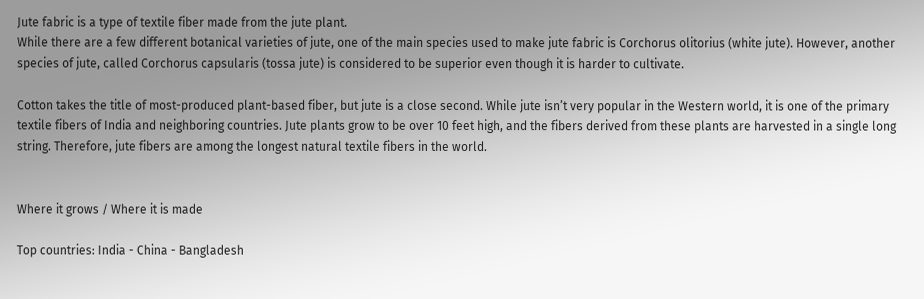Jute fabric is a type of textile fiber made from the jute plant.
While there are a few different botanical varieties of jute, one of the main species used to make jute fabric is Corchorus olitorius (white jute). However, another species of jute, called Corchorus capsularis (tossa jute) is considered to be superior even though it is harder to cultivate.

Cotton takes the title of most-produced plant-based fiber, but jute is a close second. While jute isn’t very popular in the Western world, it is one of the primary textile fibers of India and neighboring countries. Jute plants grow to be over 10 feet high, and the fibers derived from these plants are harvested in a single long string. Therefore, jute fibers are among the longest natural textile fibers in the world.


Where it grows / Where it is made

Top countries: India - China - Bangladesh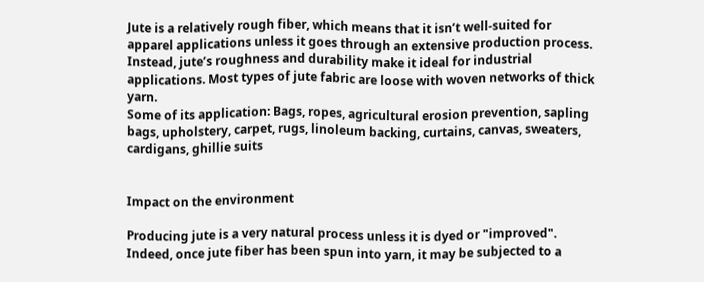Jute is a relatively rough fiber, which means that it isn’t well-suited for apparel applications unless it goes through an extensive production process. Instead, jute’s roughness and durability make it ideal for industrial applications. Most types of jute fabric are loose with woven networks of thick yarn.
Some of its application: Bags, ropes, agricultural erosion prevention, sapling bags, upholstery, carpet, rugs, linoleum backing, curtains, canvas, sweaters, cardigans, ghillie suits


Impact on the environment

Producing jute is a very natural process unless it is dyed or "improved". Indeed, once jute fiber has been spun into yarn, it may be subjected to a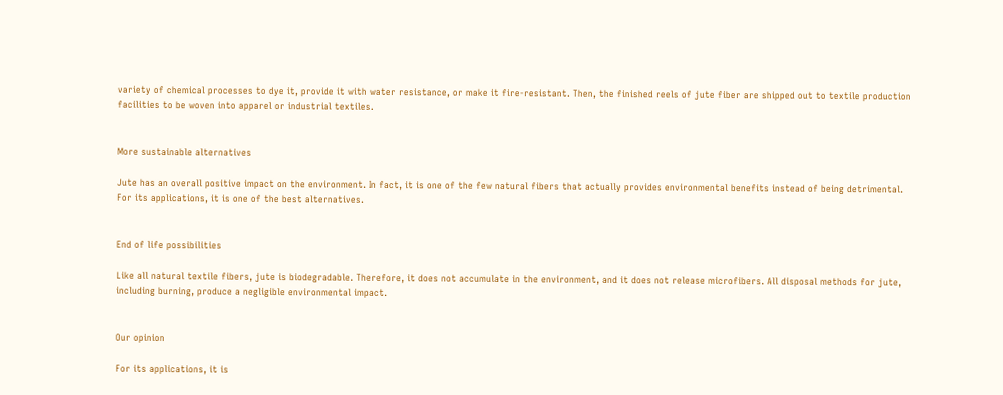variety of chemical processes to dye it, provide it with water resistance, or make it fire-resistant. Then, the finished reels of jute fiber are shipped out to textile production facilities to be woven into apparel or industrial textiles.


More sustainable alternatives

Jute has an overall positive impact on the environment. In fact, it is one of the few natural fibers that actually provides environmental benefits instead of being detrimental. For its applications, it is one of the best alternatives.


End of life possibilities

Like all natural textile fibers, jute is biodegradable. Therefore, it does not accumulate in the environment, and it does not release microfibers. All disposal methods for jute, including burning, produce a negligible environmental impact.


Our opinion

For its applications, it is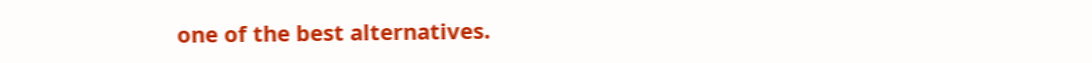one of the best alternatives.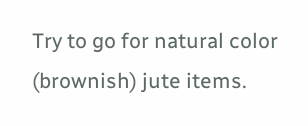Try to go for natural color (brownish) jute items.